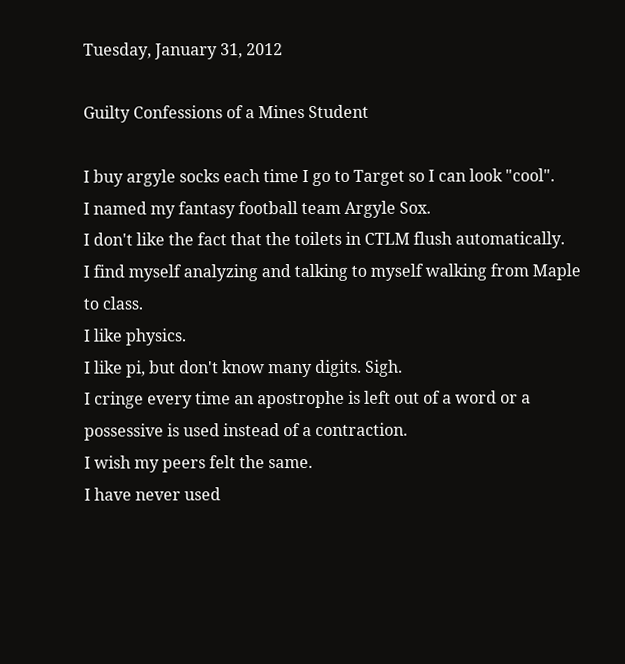Tuesday, January 31, 2012

Guilty Confessions of a Mines Student

I buy argyle socks each time I go to Target so I can look "cool".
I named my fantasy football team Argyle Sox.
I don't like the fact that the toilets in CTLM flush automatically.
I find myself analyzing and talking to myself walking from Maple to class.
I like physics.
I like pi, but don't know many digits. Sigh.
I cringe every time an apostrophe is left out of a word or a possessive is used instead of a contraction.
I wish my peers felt the same.
I have never used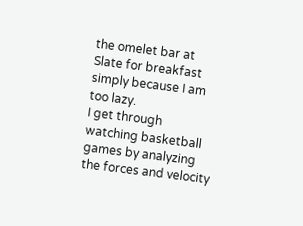the omelet bar at Slate for breakfast simply because I am too lazy.
I get through watching basketball games by analyzing the forces and velocity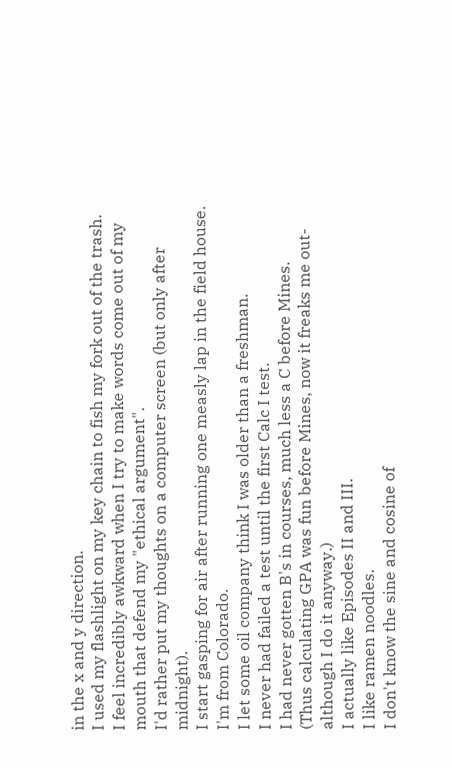in the x and y direction.
I used my flashlight on my key chain to fish my fork out of the trash.
I feel incredibly awkward when I try to make words come out of my mouth that defend my "ethical argument".
I'd rather put my thoughts on a computer screen (but only after midnight).
I start gasping for air after running one measly lap in the field house.
I'm from Colorado.
I let some oil company think I was older than a freshman.
I never had failed a test until the first Calc I test.
I had never gotten B's in courses, much less a C before Mines.
(Thus calculating GPA was fun before Mines, now it freaks me out- although I do it anyway.)
I actually like Episodes II and III.
I like ramen noodles.
I don't know the sine and cosine of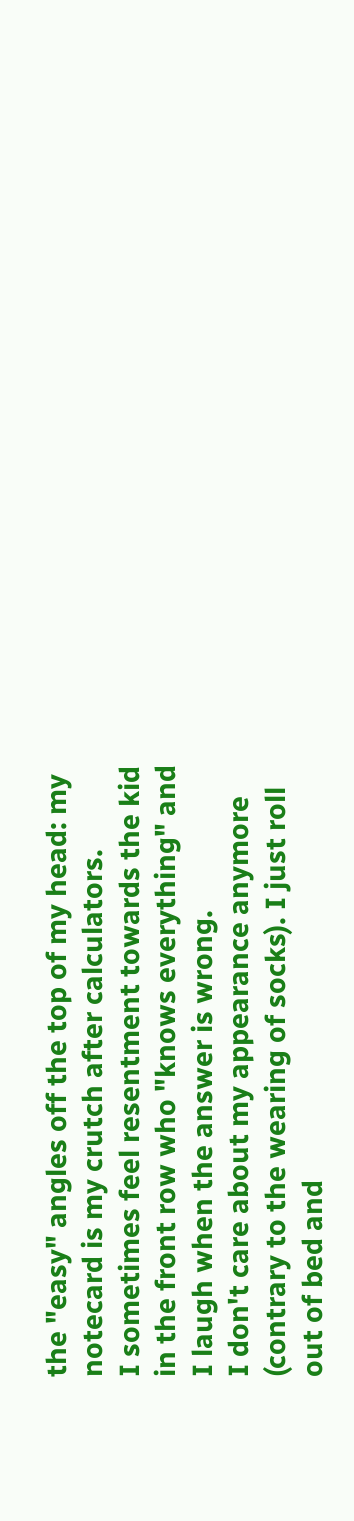the "easy" angles off the top of my head: my notecard is my crutch after calculators.
I sometimes feel resentment towards the kid in the front row who "knows everything" and I laugh when the answer is wrong.
I don't care about my appearance anymore (contrary to the wearing of socks). I just roll out of bed and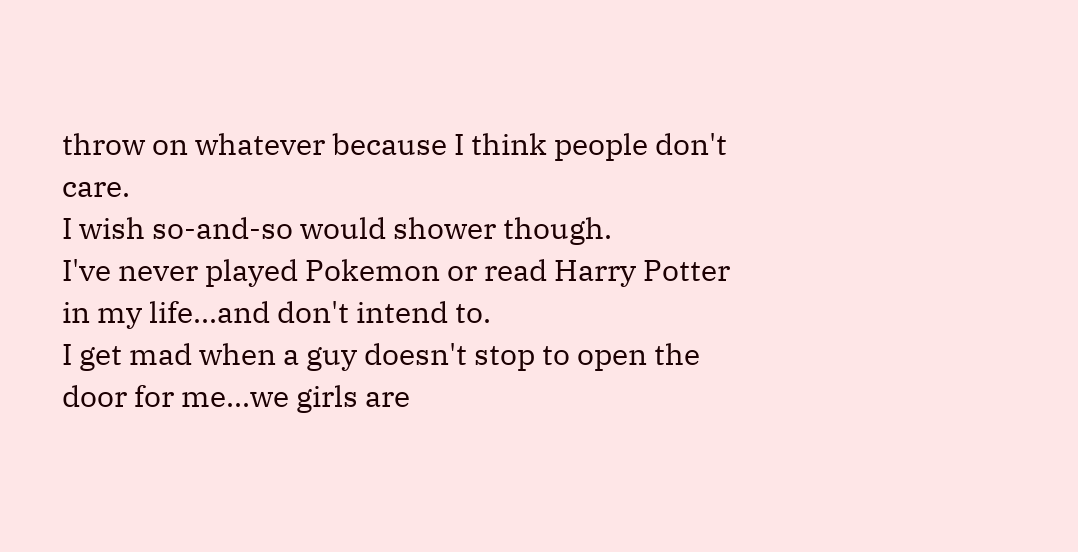throw on whatever because I think people don't care.
I wish so-and-so would shower though.
I've never played Pokemon or read Harry Potter in my life...and don't intend to.
I get mad when a guy doesn't stop to open the door for me...we girls are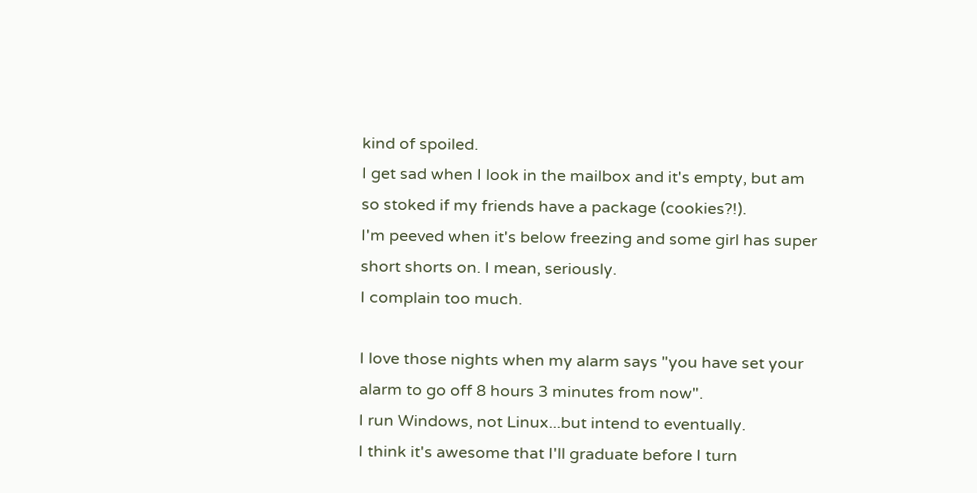kind of spoiled.
I get sad when I look in the mailbox and it's empty, but am so stoked if my friends have a package (cookies?!).
I'm peeved when it's below freezing and some girl has super short shorts on. I mean, seriously.
I complain too much.

I love those nights when my alarm says "you have set your alarm to go off 8 hours 3 minutes from now".
I run Windows, not Linux...but intend to eventually.
I think it's awesome that I'll graduate before I turn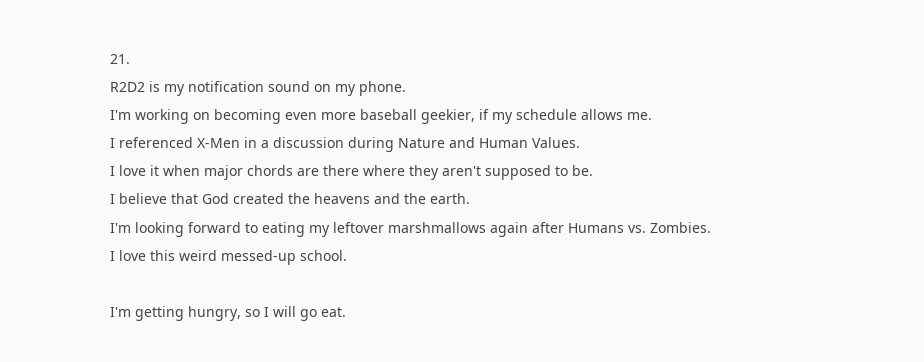21.
R2D2 is my notification sound on my phone.
I'm working on becoming even more baseball geekier, if my schedule allows me.
I referenced X-Men in a discussion during Nature and Human Values.
I love it when major chords are there where they aren't supposed to be.
I believe that God created the heavens and the earth.
I'm looking forward to eating my leftover marshmallows again after Humans vs. Zombies.
I love this weird messed-up school.

I'm getting hungry, so I will go eat.